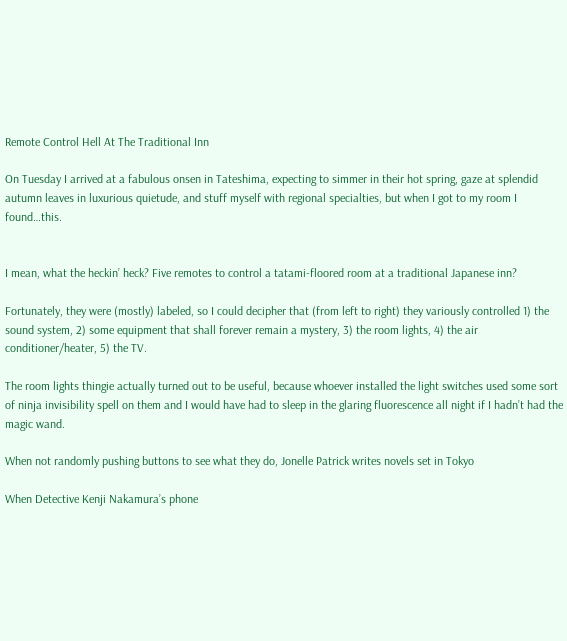Remote Control Hell At The Traditional Inn

On Tuesday I arrived at a fabulous onsen in Tateshima, expecting to simmer in their hot spring, gaze at splendid autumn leaves in luxurious quietude, and stuff myself with regional specialties, but when I got to my room I found…this.


I mean, what the heckin’ heck? Five remotes to control a tatami-floored room at a traditional Japanese inn?

Fortunately, they were (mostly) labeled, so I could decipher that (from left to right) they variously controlled 1) the sound system, 2) some equipment that shall forever remain a mystery, 3) the room lights, 4) the air conditioner/heater, 5) the TV.

The room lights thingie actually turned out to be useful, because whoever installed the light switches used some sort of ninja invisibility spell on them and I would have had to sleep in the glaring fluorescence all night if I hadn’t had the magic wand.

When not randomly pushing buttons to see what they do, Jonelle Patrick writes novels set in Tokyo

When Detective Kenji Nakamura’s phone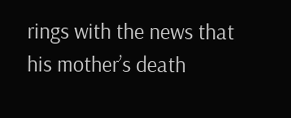rings with the news that his mother’s death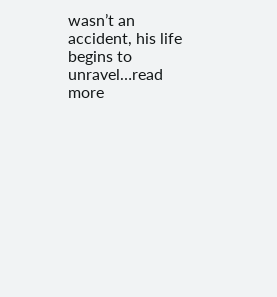wasn’t an accident, his life begins to unravel…read more